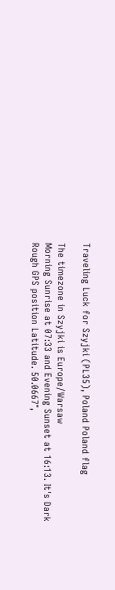Traveling Luck for Szyjki (PL35), Poland Poland flag

The timezone in Szyjki is Europe/Warsaw
Morning Sunrise at 07:33 and Evening Sunset at 16:13. It's Dark
Rough GPS position Latitude. 50.0667°,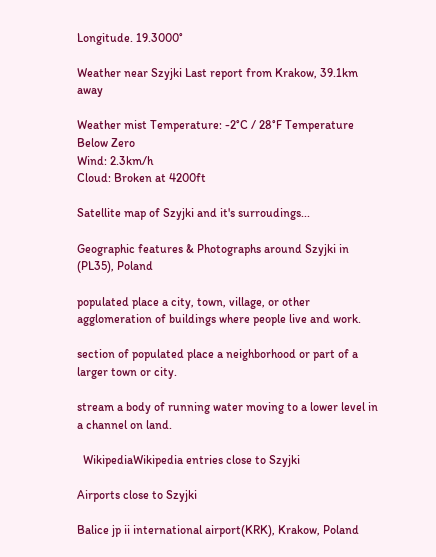Longitude. 19.3000°

Weather near Szyjki Last report from Krakow, 39.1km away

Weather mist Temperature: -2°C / 28°F Temperature Below Zero
Wind: 2.3km/h
Cloud: Broken at 4200ft

Satellite map of Szyjki and it's surroudings...

Geographic features & Photographs around Szyjki in (PL35), Poland

populated place a city, town, village, or other agglomeration of buildings where people live and work.

section of populated place a neighborhood or part of a larger town or city.

stream a body of running water moving to a lower level in a channel on land.

  WikipediaWikipedia entries close to Szyjki

Airports close to Szyjki

Balice jp ii international airport(KRK), Krakow, Poland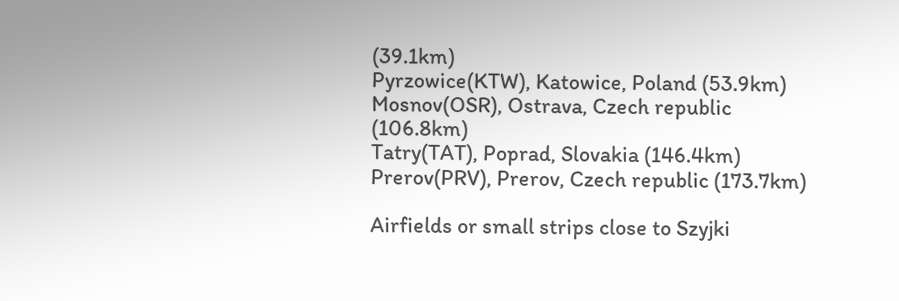(39.1km)
Pyrzowice(KTW), Katowice, Poland (53.9km)
Mosnov(OSR), Ostrava, Czech republic (106.8km)
Tatry(TAT), Poprad, Slovakia (146.4km)
Prerov(PRV), Prerov, Czech republic (173.7km)

Airfields or small strips close to Szyjki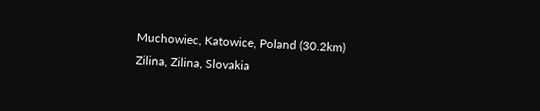Muchowiec, Katowice, Poland (30.2km)
Zilina, Zilina, Slovakia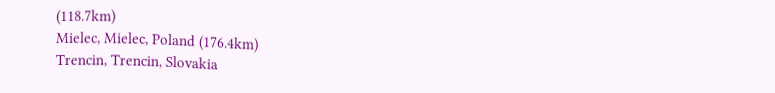(118.7km)
Mielec, Mielec, Poland (176.4km)
Trencin, Trencin, Slovakia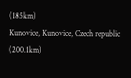(185km)
Kunovice, Kunovice, Czech republic (200.1km)